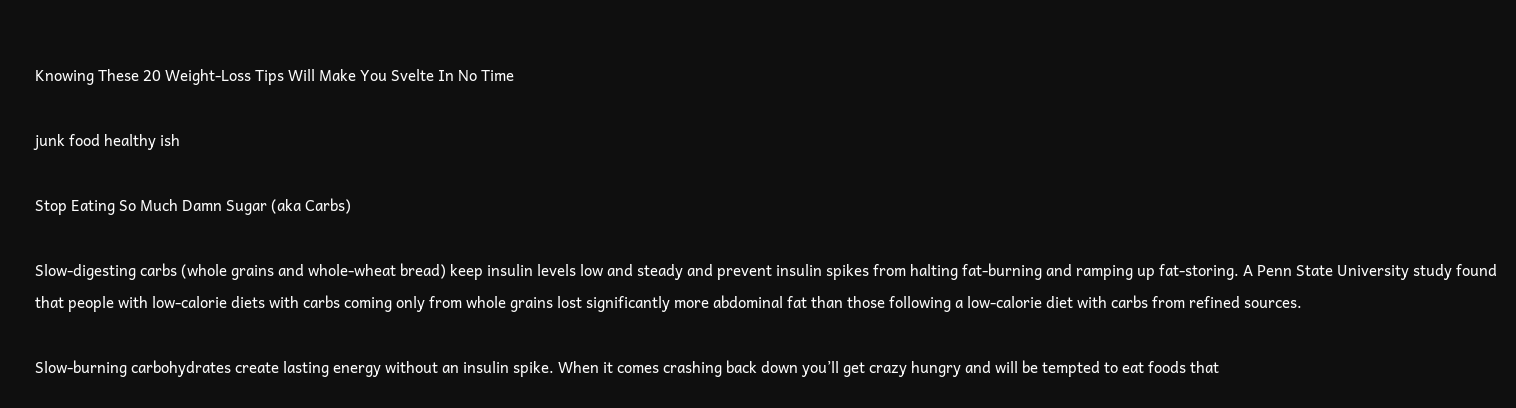Knowing These 20 Weight-Loss Tips Will Make You Svelte In No Time

junk food healthy ish

Stop Eating So Much Damn Sugar (aka Carbs)

Slow-digesting carbs (whole grains and whole-wheat bread) keep insulin levels low and steady and prevent insulin spikes from halting fat-burning and ramping up fat-storing. A Penn State University study found that people with low-calorie diets with carbs coming only from whole grains lost significantly more abdominal fat than those following a low-calorie diet with carbs from refined sources.

Slow-burning carbohydrates create lasting energy without an insulin spike. When it comes crashing back down you’ll get crazy hungry and will be tempted to eat foods that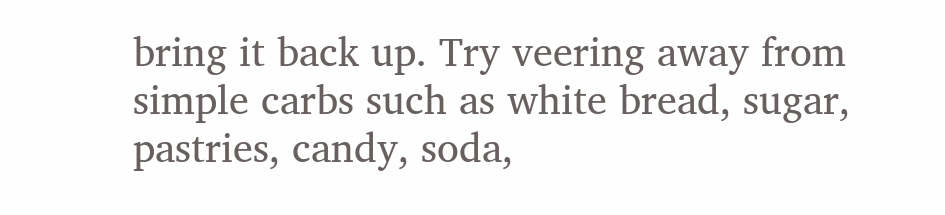bring it back up. Try veering away from simple carbs such as white bread, sugar, pastries, candy, soda,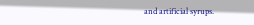and artificial syrups.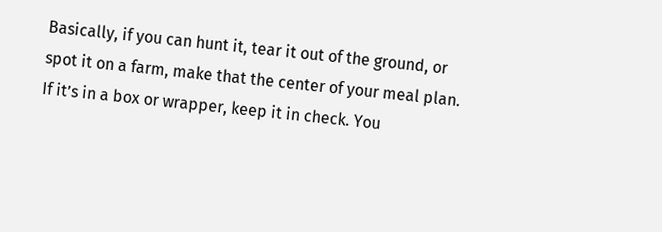Basically, if you can hunt it, tear it out of the ground, or spot it on a farm, make that the center of your meal plan. If it’s in a box or wrapper, keep it in check. You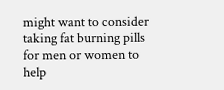might want to consider taking fat burning pills for men or women to help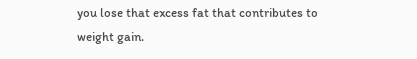you lose that excess fat that contributes to weight gain.